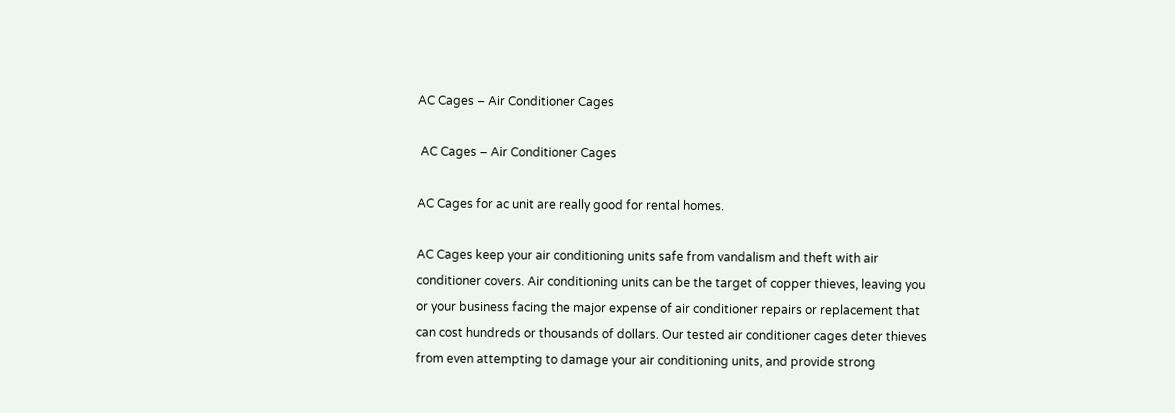AC Cages – Air Conditioner Cages

 AC Cages – Air Conditioner Cages

AC Cages for ac unit are really good for rental homes.

AC Cages keep your air conditioning units safe from vandalism and theft with air conditioner covers. Air conditioning units can be the target of copper thieves, leaving you or your business facing the major expense of air conditioner repairs or replacement that can cost hundreds or thousands of dollars. Our tested air conditioner cages deter thieves from even attempting to damage your air conditioning units, and provide strong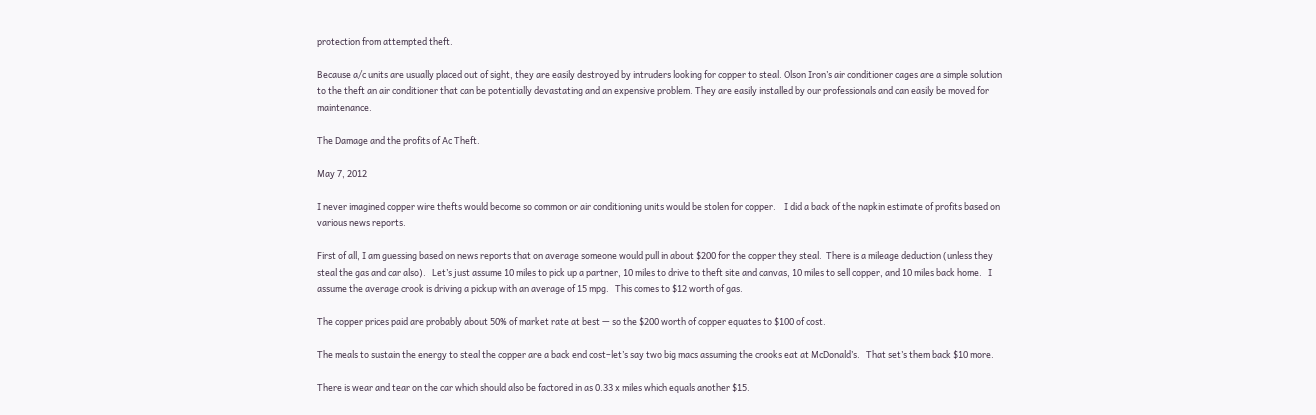protection from attempted theft.

Because a/c units are usually placed out of sight, they are easily destroyed by intruders looking for copper to steal. Olson Iron’s air conditioner cages are a simple solution to the theft an air conditioner that can be potentially devastating and an expensive problem. They are easily installed by our professionals and can easily be moved for maintenance.

The Damage and the profits of Ac Theft.

May 7, 2012

I never imagined copper wire thefts would become so common or air conditioning units would be stolen for copper.    I did a back of the napkin estimate of profits based on various news reports.

First of all, I am guessing based on news reports that on average someone would pull in about $200 for the copper they steal.  There is a mileage deduction (unless they steal the gas and car also).   Let’s just assume 10 miles to pick up a partner, 10 miles to drive to theft site and canvas, 10 miles to sell copper, and 10 miles back home.   I assume the average crook is driving a pickup with an average of 15 mpg.   This comes to $12 worth of gas.

The copper prices paid are probably about 50% of market rate at best — so the $200 worth of copper equates to $100 of cost.

The meals to sustain the energy to steal the copper are a back end cost–let’s say two big macs assuming the crooks eat at McDonald’s.   That set’s them back $10 more.

There is wear and tear on the car which should also be factored in as 0.33 x miles which equals another $15.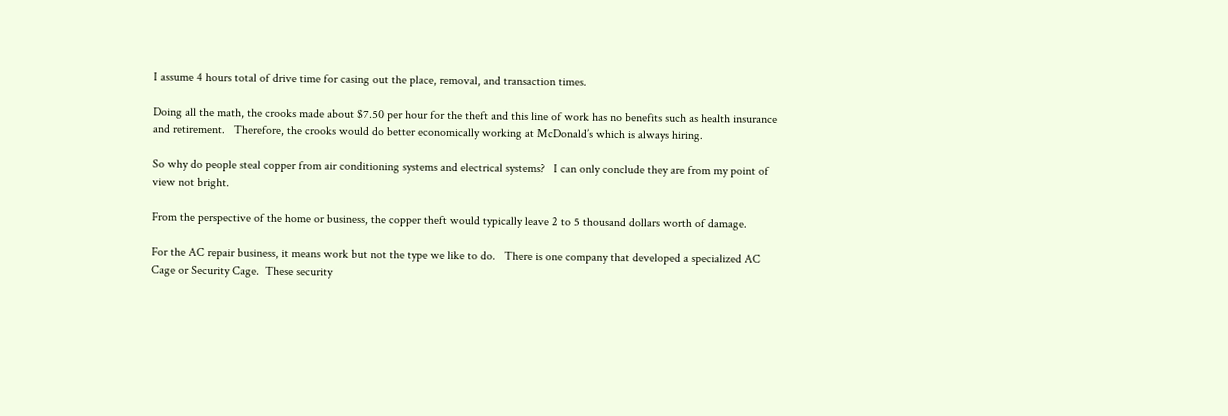I assume 4 hours total of drive time for casing out the place, removal, and transaction times.

Doing all the math, the crooks made about $7.50 per hour for the theft and this line of work has no benefits such as health insurance and retirement.   Therefore, the crooks would do better economically working at McDonald’s which is always hiring.

So why do people steal copper from air conditioning systems and electrical systems?   I can only conclude they are from my point of view not bright.

From the perspective of the home or business, the copper theft would typically leave 2 to 5 thousand dollars worth of damage.

For the AC repair business, it means work but not the type we like to do.   There is one company that developed a specialized AC Cage or Security Cage.  These security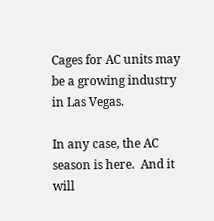Cages for AC units may be a growing industry in Las Vegas.

In any case, the AC season is here.  And it will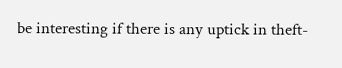be interesting if there is any uptick in theft-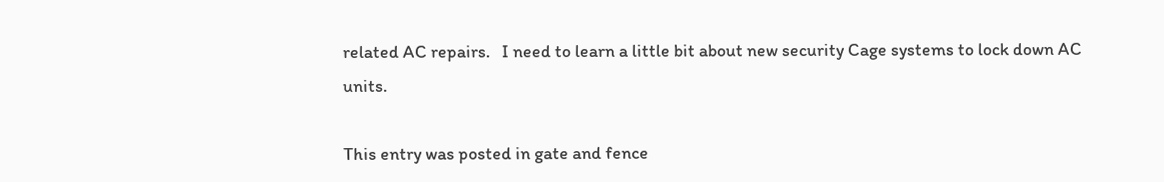related AC repairs.   I need to learn a little bit about new security Cage systems to lock down AC units.

This entry was posted in gate and fence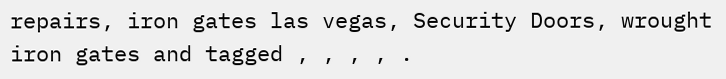repairs, iron gates las vegas, Security Doors, wrought iron gates and tagged , , , , .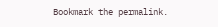Bookmark the permalink.